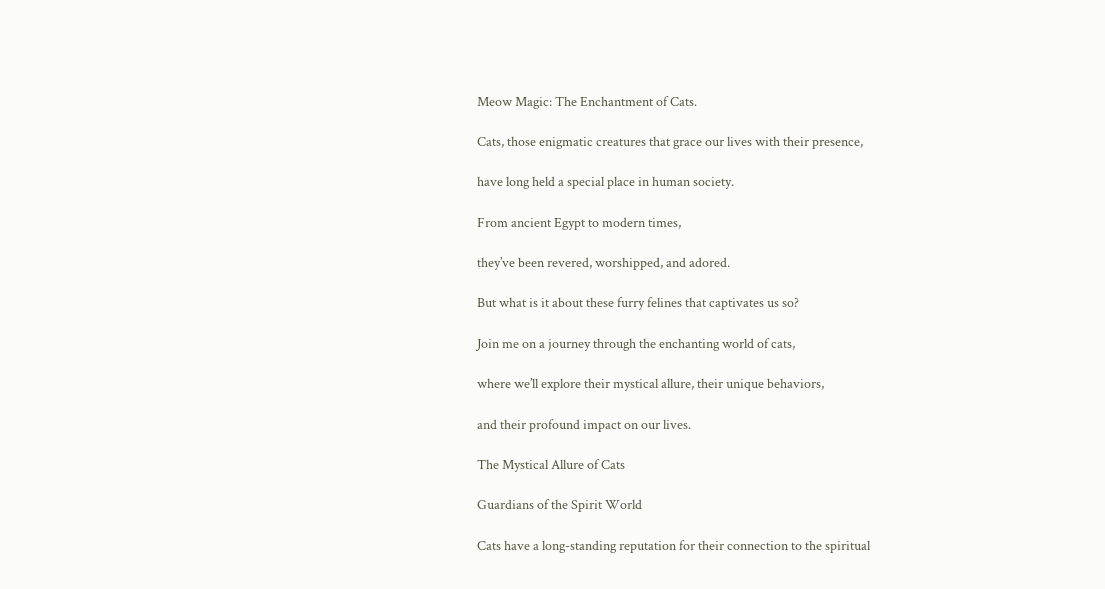Meow Magic: The Enchantment of Cats.

Cats, those enigmatic creatures that grace our lives with their presence,

have long held a special place in human society.

From ancient Egypt to modern times,

they’ve been revered, worshipped, and adored.

But what is it about these furry felines that captivates us so?

Join me on a journey through the enchanting world of cats,

where we’ll explore their mystical allure, their unique behaviors,

and their profound impact on our lives.

The Mystical Allure of Cats

Guardians of the Spirit World

Cats have a long-standing reputation for their connection to the spiritual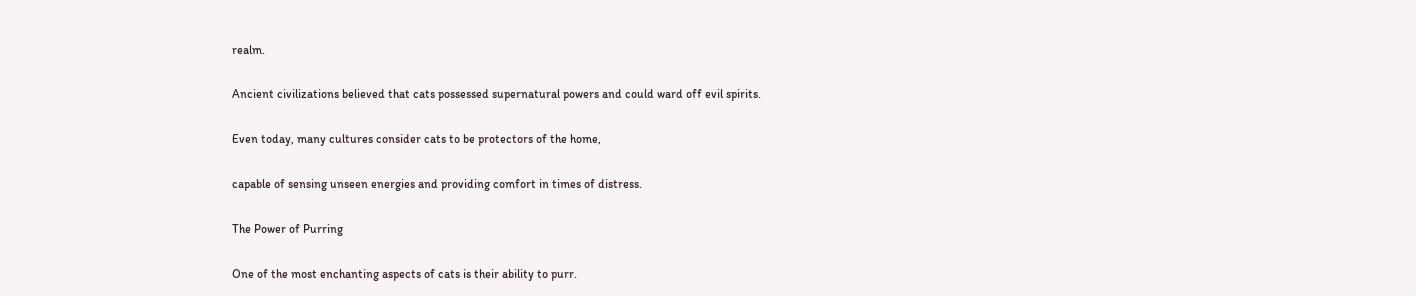realm.

Ancient civilizations believed that cats possessed supernatural powers and could ward off evil spirits.

Even today, many cultures consider cats to be protectors of the home,

capable of sensing unseen energies and providing comfort in times of distress.

The Power of Purring

One of the most enchanting aspects of cats is their ability to purr.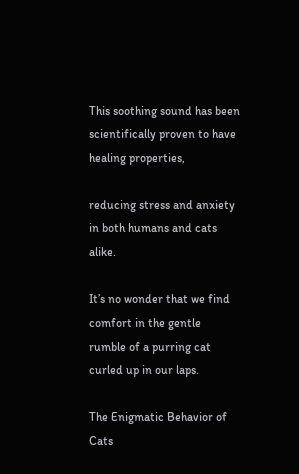This soothing sound has been scientifically proven to have healing properties,

reducing stress and anxiety in both humans and cats alike.

It’s no wonder that we find comfort in the gentle rumble of a purring cat curled up in our laps.

The Enigmatic Behavior of Cats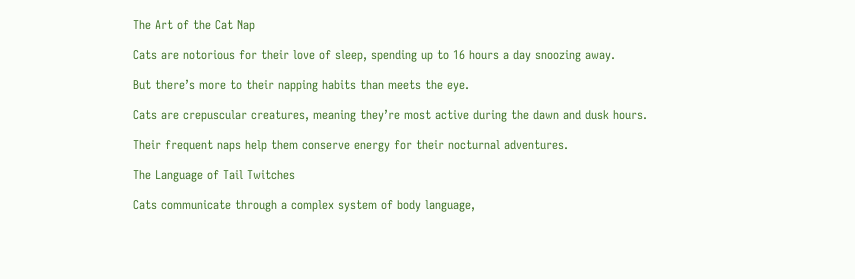The Art of the Cat Nap

Cats are notorious for their love of sleep, spending up to 16 hours a day snoozing away.

But there’s more to their napping habits than meets the eye.

Cats are crepuscular creatures, meaning they’re most active during the dawn and dusk hours.

Their frequent naps help them conserve energy for their nocturnal adventures.

The Language of Tail Twitches

Cats communicate through a complex system of body language,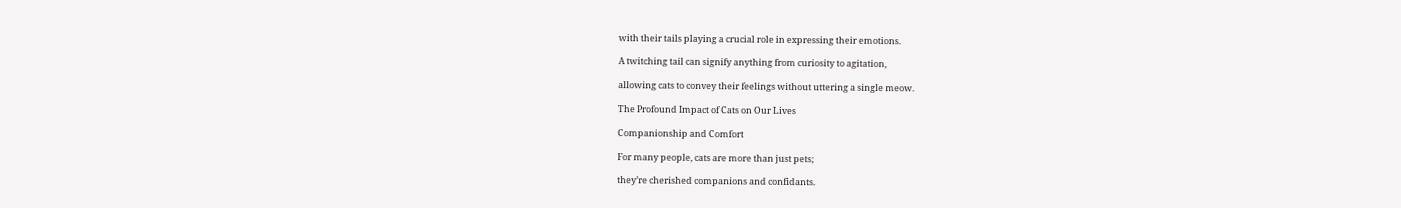with their tails playing a crucial role in expressing their emotions.

A twitching tail can signify anything from curiosity to agitation,

allowing cats to convey their feelings without uttering a single meow.

The Profound Impact of Cats on Our Lives

Companionship and Comfort

For many people, cats are more than just pets;

they’re cherished companions and confidants.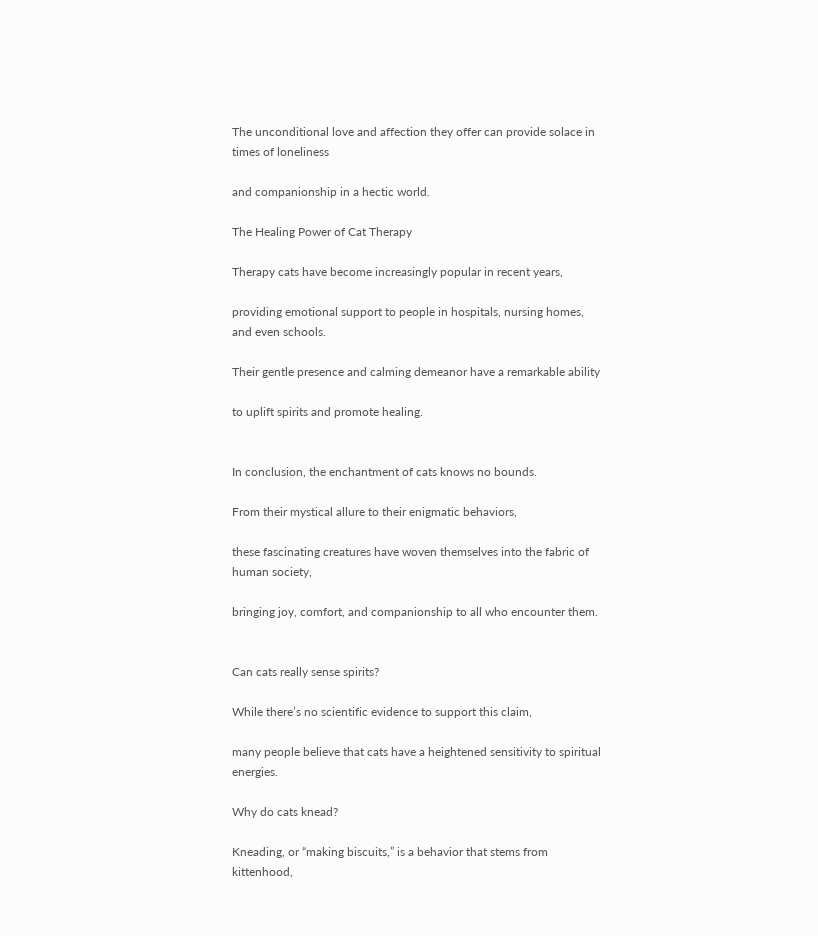The unconditional love and affection they offer can provide solace in times of loneliness

and companionship in a hectic world.

The Healing Power of Cat Therapy

Therapy cats have become increasingly popular in recent years,

providing emotional support to people in hospitals, nursing homes, and even schools.

Their gentle presence and calming demeanor have a remarkable ability

to uplift spirits and promote healing.


In conclusion, the enchantment of cats knows no bounds.

From their mystical allure to their enigmatic behaviors,

these fascinating creatures have woven themselves into the fabric of human society,

bringing joy, comfort, and companionship to all who encounter them.


Can cats really sense spirits?

While there’s no scientific evidence to support this claim,

many people believe that cats have a heightened sensitivity to spiritual energies.

Why do cats knead?

Kneading, or “making biscuits,” is a behavior that stems from kittenhood,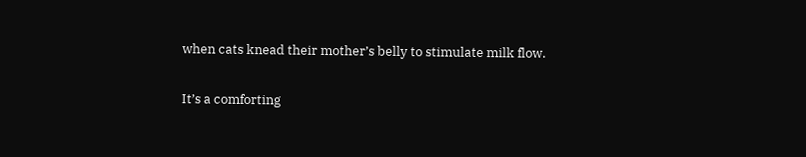when cats knead their mother’s belly to stimulate milk flow.

It’s a comforting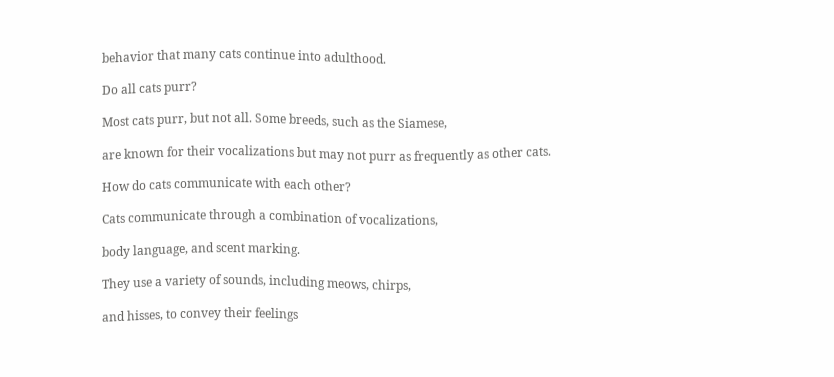behavior that many cats continue into adulthood.

Do all cats purr?

Most cats purr, but not all. Some breeds, such as the Siamese,

are known for their vocalizations but may not purr as frequently as other cats.

How do cats communicate with each other?

Cats communicate through a combination of vocalizations,

body language, and scent marking.

They use a variety of sounds, including meows, chirps,

and hisses, to convey their feelings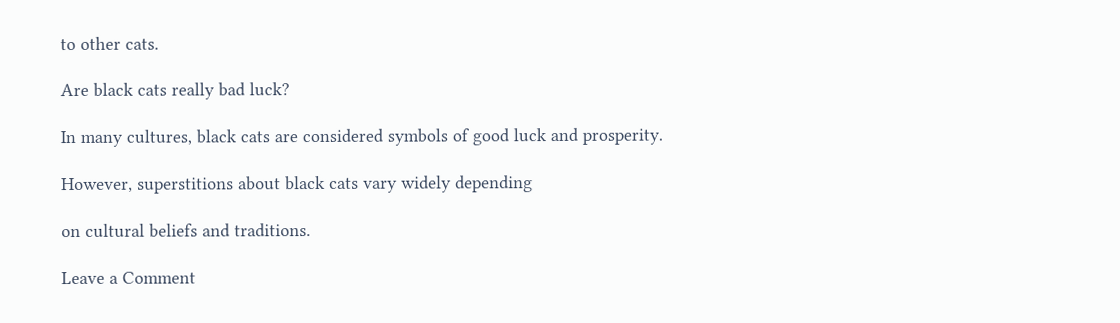to other cats.

Are black cats really bad luck?

In many cultures, black cats are considered symbols of good luck and prosperity.

However, superstitions about black cats vary widely depending

on cultural beliefs and traditions.

Leave a Comment